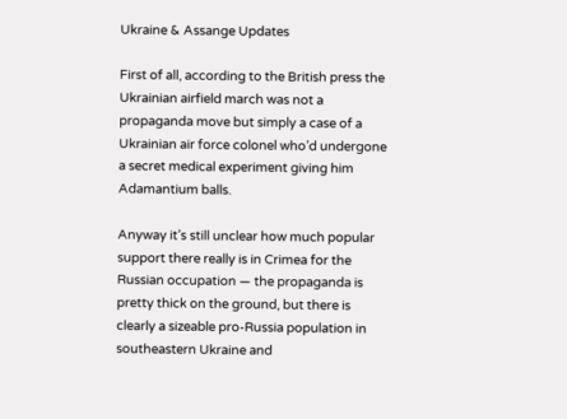Ukraine & Assange Updates

First of all, according to the British press the Ukrainian airfield march was not a propaganda move but simply a case of a Ukrainian air force colonel who’d undergone a secret medical experiment giving him Adamantium balls.

Anyway it’s still unclear how much popular support there really is in Crimea for the Russian occupation — the propaganda is pretty thick on the ground, but there is clearly a sizeable pro-Russia population in southeastern Ukraine and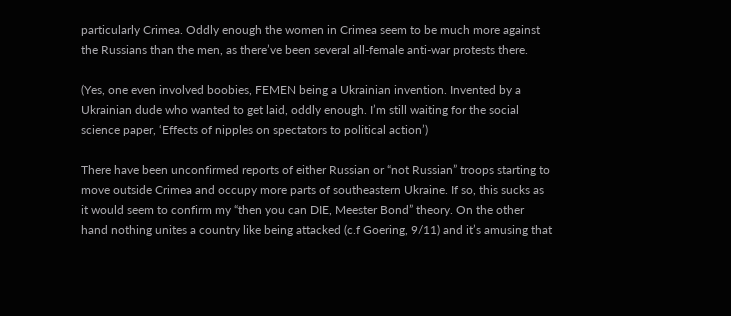particularly Crimea. Oddly enough the women in Crimea seem to be much more against the Russians than the men, as there’ve been several all-female anti-war protests there.

(Yes, one even involved boobies, FEMEN being a Ukrainian invention. Invented by a Ukrainian dude who wanted to get laid, oddly enough. I’m still waiting for the social science paper, ‘Effects of nipples on spectators to political action’)

There have been unconfirmed reports of either Russian or “not Russian” troops starting to move outside Crimea and occupy more parts of southeastern Ukraine. If so, this sucks as it would seem to confirm my “then you can DIE, Meester Bond” theory. On the other hand nothing unites a country like being attacked (c.f Goering, 9/11) and it’s amusing that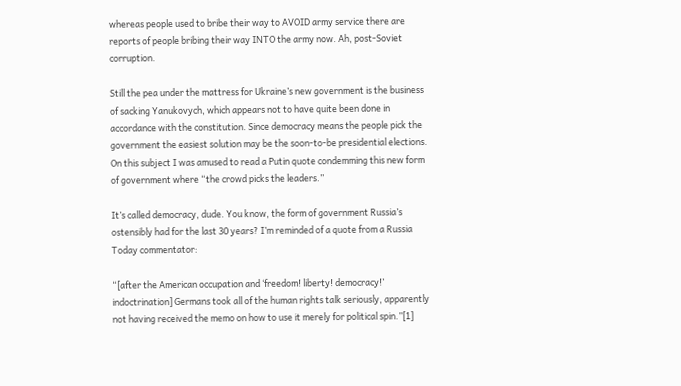whereas people used to bribe their way to AVOID army service there are reports of people bribing their way INTO the army now. Ah, post-Soviet corruption.

Still the pea under the mattress for Ukraine’s new government is the business of sacking Yanukovych, which appears not to have quite been done in accordance with the constitution. Since democracy means the people pick the government the easiest solution may be the soon-to-be presidential elections. On this subject I was amused to read a Putin quote condemming this new form of government where “the crowd picks the leaders.”

It’s called democracy, dude. You know, the form of government Russia’s ostensibly had for the last 30 years? I’m reminded of a quote from a Russia Today commentator:

“[after the American occupation and ‘freedom! liberty! democracy!’ indoctrination] Germans took all of the human rights talk seriously, apparently not having received the memo on how to use it merely for political spin.”[1]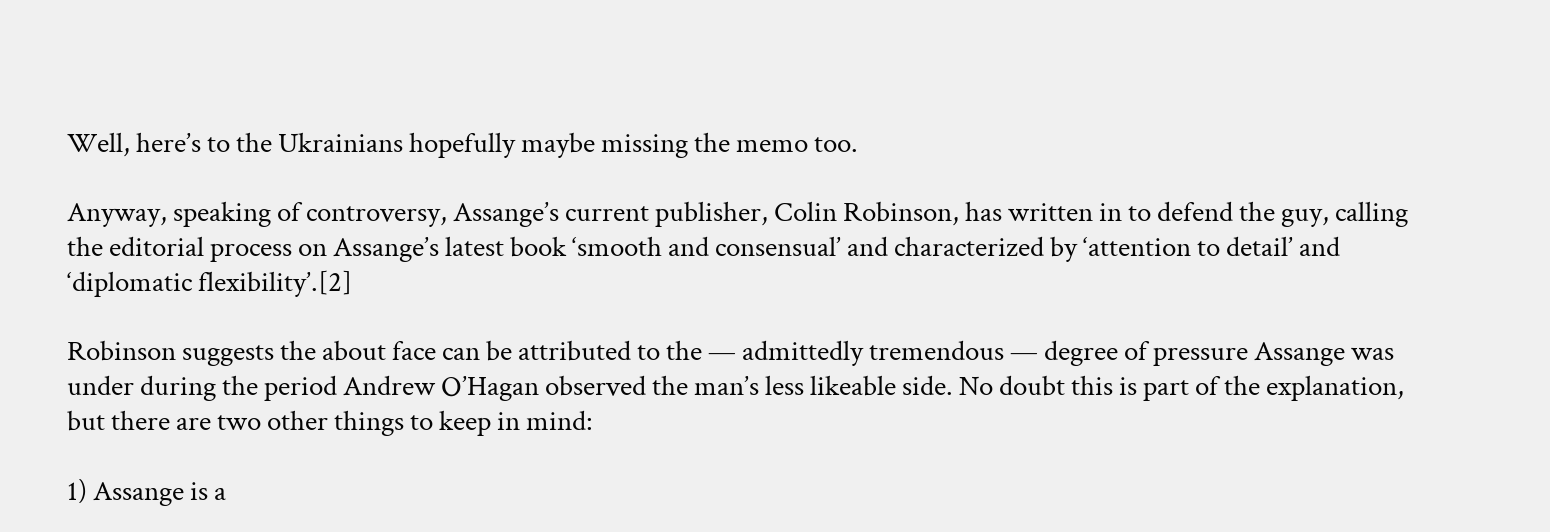Well, here’s to the Ukrainians hopefully maybe missing the memo too.

Anyway, speaking of controversy, Assange’s current publisher, Colin Robinson, has written in to defend the guy, calling the editorial process on Assange’s latest book ‘smooth and consensual’ and characterized by ‘attention to detail’ and ‘diplomatic flexibility’.[2]

Robinson suggests the about face can be attributed to the — admittedly tremendous — degree of pressure Assange was under during the period Andrew O’Hagan observed the man’s less likeable side. No doubt this is part of the explanation, but there are two other things to keep in mind:

1) Assange is a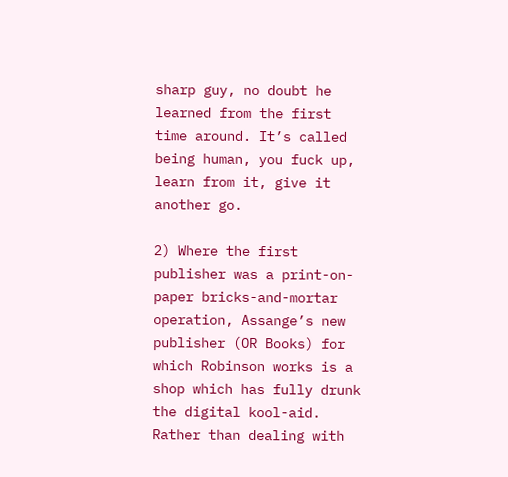sharp guy, no doubt he learned from the first time around. It’s called being human, you fuck up, learn from it, give it another go.

2) Where the first publisher was a print-on-paper bricks-and-mortar operation, Assange’s new publisher (OR Books) for which Robinson works is a shop which has fully drunk the digital kool-aid. Rather than dealing with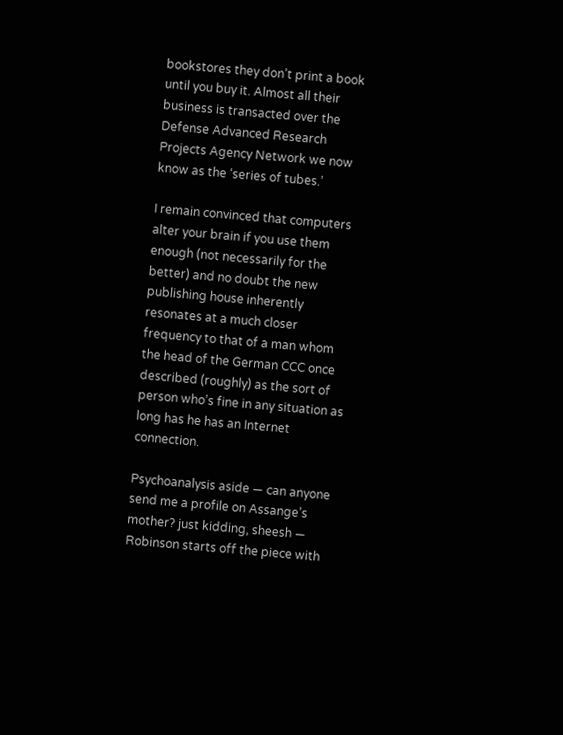bookstores they don’t print a book until you buy it. Almost all their business is transacted over the Defense Advanced Research Projects Agency Network we now know as the ‘series of tubes.’

I remain convinced that computers alter your brain if you use them enough (not necessarily for the better) and no doubt the new publishing house inherently resonates at a much closer frequency to that of a man whom the head of the German CCC once described (roughly) as the sort of person who’s fine in any situation as long has he has an Internet connection.

Psychoanalysis aside — can anyone send me a profile on Assange’s mother? just kidding, sheesh — Robinson starts off the piece with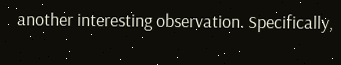another interesting observation. Specifically,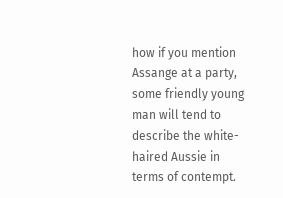how if you mention Assange at a party, some friendly young man will tend to describe the white-haired Aussie in terms of contempt.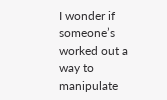I wonder if someone’s worked out a way to manipulate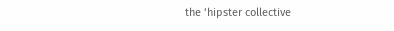the ‘hipster collective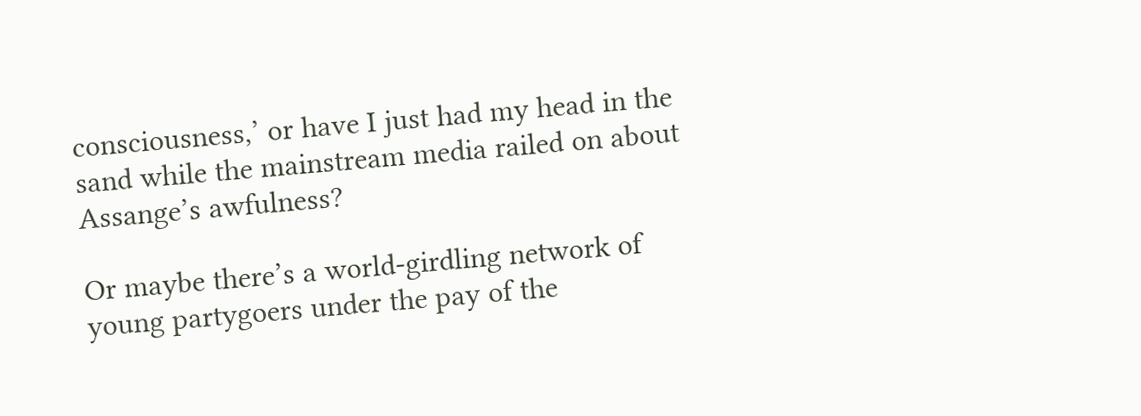consciousness,’ or have I just had my head in the sand while the mainstream media railed on about Assange’s awfulness?

Or maybe there’s a world-girdling network of young partygoers under the pay of the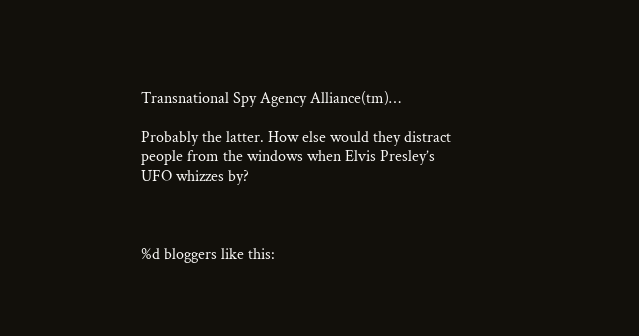Transnational Spy Agency Alliance(tm)…

Probably the latter. How else would they distract people from the windows when Elvis Presley’s UFO whizzes by?



%d bloggers like this: